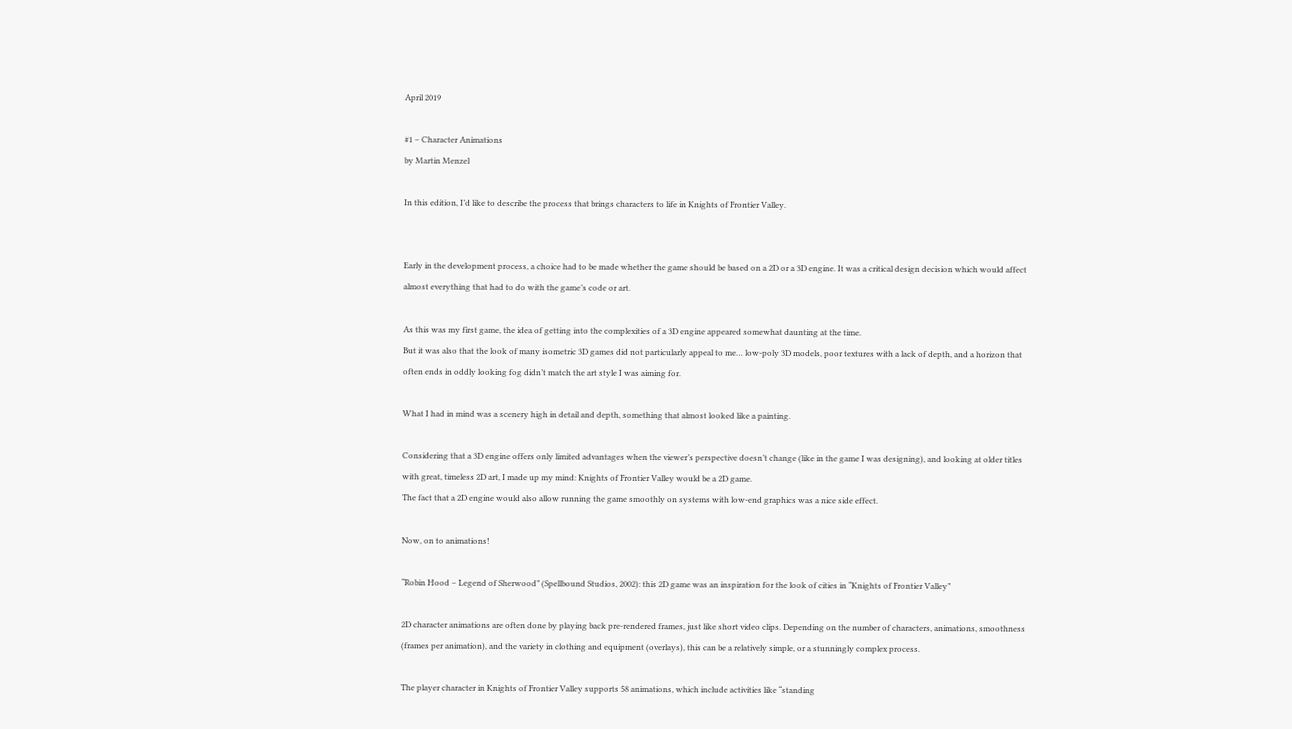April 2019

#1 – Character Animations
by Martin Menzel

In this edition, I’d like to describe the process that brings characters to life in Knights of Frontier Valley.


Early in the development process, a choice had to be made whether the game should be based on a 2D or a 3D engine. It was a critical design decision which would affect almost everything that had to do with the game’s code or art.

As this was my first game, the idea of getting into the complexities of a 3D engine appeared somewhat daunting at the time.
But it was also that the look of many isometric 3D games did not particularly appeal to me… low-poly 3D models, poor textures with a lack of depth, and a horizon that often ends in oddly looking fog didn’t match the art style I was aiming for.

What I had in mind was a scenery high in detail and depth, something that almost looked like a painting.

Considering that a 3D engine offers only limited advantages when the viewer’s perspective doesn’t change (like in the game I was designing), and looking at older titles with great, timeless 2D art, I made up my mind: Knights of Frontier Valley would be a 2D game.
The fact that a 2D engine would also allow running the game smoothly on systems with low-end graphics was a nice side effect.

Now, on to animations!

“Robin Hood – Legend of Sherwood” (Spellbound Studios, 2002): this 2D game was an inspiration for the look of cities in “Knights of Frontier Valley”

2D character animations are often done by playing back pre-rendered frames, just like short video clips. Depending on the number of characters, animations, smoothness (frames per animation), and the variety in clothing and equipment (overlays), this can be a relatively simple, or a stunningly complex process.

The player character in Knights of Frontier Valley supports 58 animations, which include activities like “standing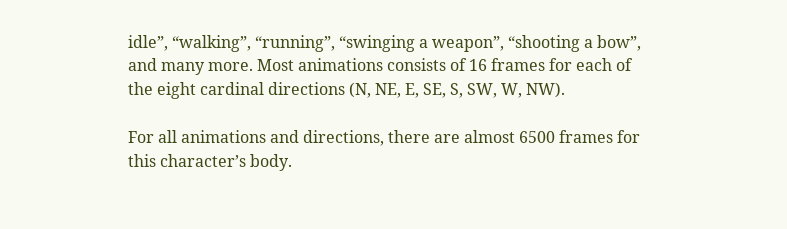idle”, “walking”, “running”, “swinging a weapon”, “shooting a bow”, and many more. Most animations consists of 16 frames for each of the eight cardinal directions (N, NE, E, SE, S, SW, W, NW).

For all animations and directions, there are almost 6500 frames for this character’s body.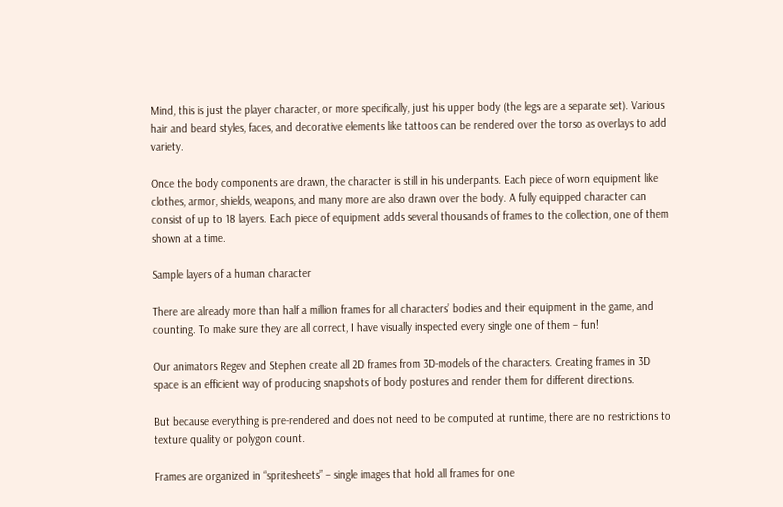Mind, this is just the player character, or more specifically, just his upper body (the legs are a separate set). Various hair and beard styles, faces, and decorative elements like tattoos can be rendered over the torso as overlays to add variety.

Once the body components are drawn, the character is still in his underpants. Each piece of worn equipment like clothes, armor, shields, weapons, and many more are also drawn over the body. A fully equipped character can consist of up to 18 layers. Each piece of equipment adds several thousands of frames to the collection, one of them shown at a time.

Sample layers of a human character

There are already more than half a million frames for all characters’ bodies and their equipment in the game, and counting. To make sure they are all correct, I have visually inspected every single one of them – fun!

Our animators Regev and Stephen create all 2D frames from 3D-models of the characters. Creating frames in 3D space is an efficient way of producing snapshots of body postures and render them for different directions.

But because everything is pre-rendered and does not need to be computed at runtime, there are no restrictions to texture quality or polygon count.

Frames are organized in “spritesheets” – single images that hold all frames for one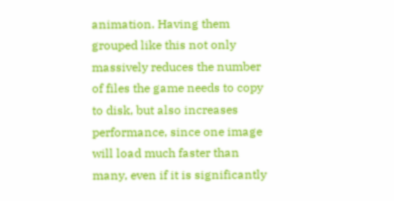animation. Having them grouped like this not only massively reduces the number of files the game needs to copy to disk, but also increases performance, since one image will load much faster than many, even if it is significantly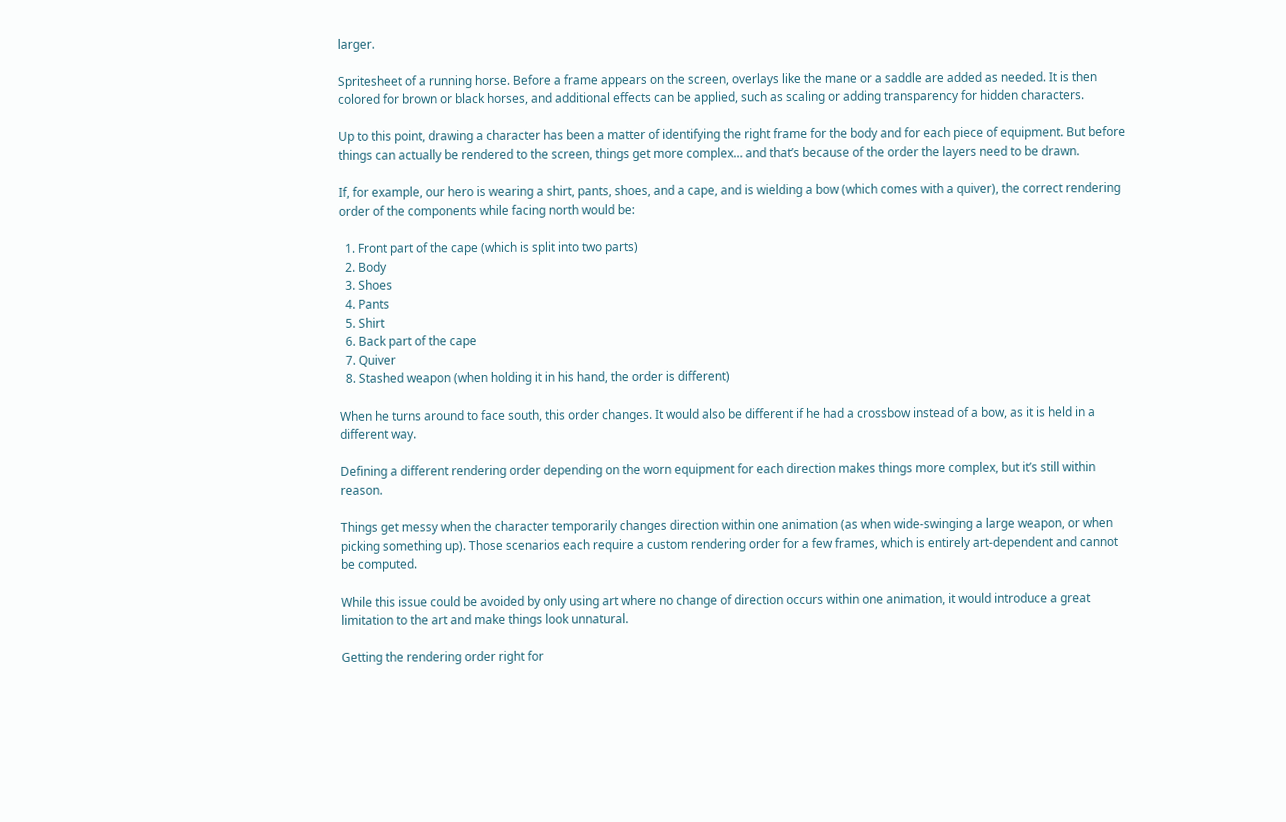larger.

Spritesheet of a running horse. Before a frame appears on the screen, overlays like the mane or a saddle are added as needed. It is then colored for brown or black horses, and additional effects can be applied, such as scaling or adding transparency for hidden characters.

Up to this point, drawing a character has been a matter of identifying the right frame for the body and for each piece of equipment. But before things can actually be rendered to the screen, things get more complex… and that’s because of the order the layers need to be drawn.

If, for example, our hero is wearing a shirt, pants, shoes, and a cape, and is wielding a bow (which comes with a quiver), the correct rendering order of the components while facing north would be:

  1. Front part of the cape (which is split into two parts)
  2. Body
  3. Shoes
  4. Pants
  5. Shirt
  6. Back part of the cape
  7. Quiver
  8. Stashed weapon (when holding it in his hand, the order is different)

When he turns around to face south, this order changes. It would also be different if he had a crossbow instead of a bow, as it is held in a different way.

Defining a different rendering order depending on the worn equipment for each direction makes things more complex, but it’s still within reason.

Things get messy when the character temporarily changes direction within one animation (as when wide-swinging a large weapon, or when picking something up). Those scenarios each require a custom rendering order for a few frames, which is entirely art-dependent and cannot be computed.

While this issue could be avoided by only using art where no change of direction occurs within one animation, it would introduce a great limitation to the art and make things look unnatural.

Getting the rendering order right for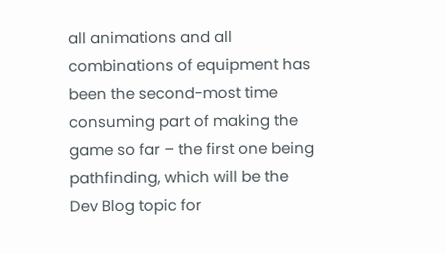all animations and all combinations of equipment has been the second-most time consuming part of making the game so far – the first one being pathfinding, which will be the Dev Blog topic for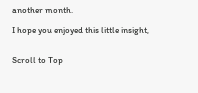another month.

I hope you enjoyed this little insight,


Scroll to Top